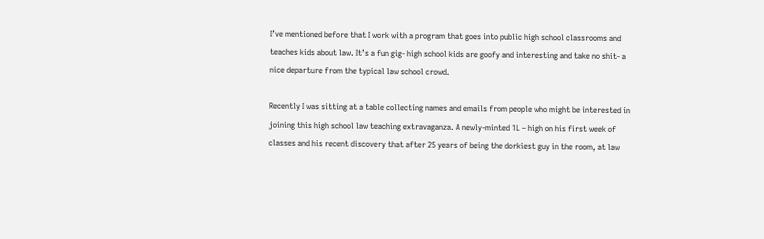I’ve mentioned before that I work with a program that goes into public high school classrooms and teaches kids about law. It’s a fun gig- high school kids are goofy and interesting and take no shit- a nice departure from the typical law school crowd.

Recently I was sitting at a table collecting names and emails from people who might be interested in joining this high school law teaching extravaganza. A newly-minted 1L – high on his first week of classes and his recent discovery that after 25 years of being the dorkiest guy in the room, at law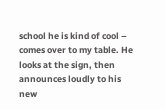school he is kind of cool – comes over to my table. He looks at the sign, then announces loudly to his new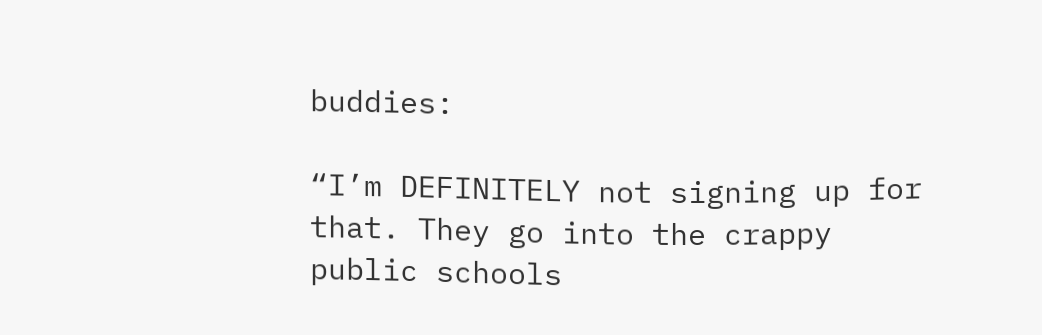buddies:

“I’m DEFINITELY not signing up for that. They go into the crappy public schools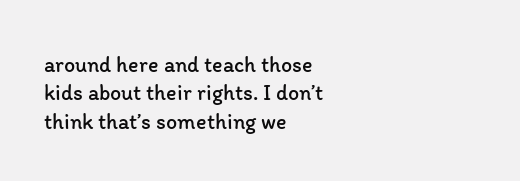around here and teach those kids about their rights. I don’t think that’s something we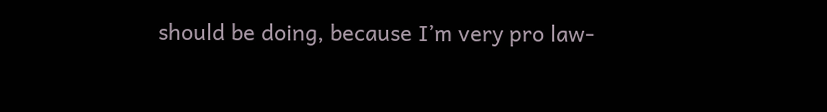should be doing, because I’m very pro law-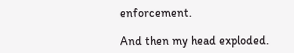enforcement.

And then my head exploded.